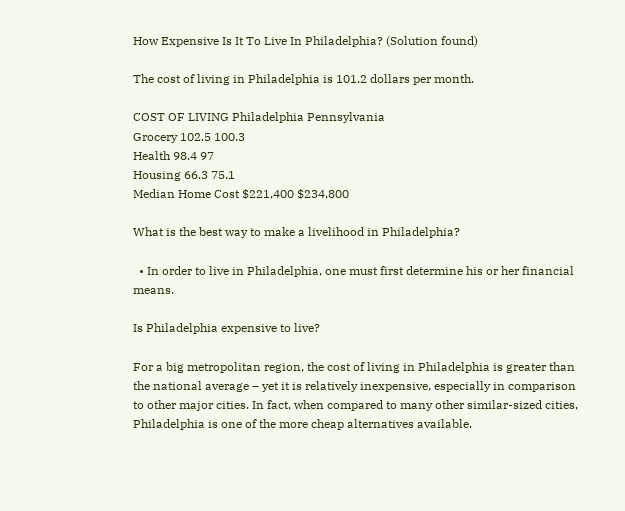How Expensive Is It To Live In Philadelphia? (Solution found)

The cost of living in Philadelphia is 101.2 dollars per month.

COST OF LIVING Philadelphia Pennsylvania
Grocery 102.5 100.3
Health 98.4 97
Housing 66.3 75.1
Median Home Cost $221,400 $234,800

What is the best way to make a livelihood in Philadelphia?

  • In order to live in Philadelphia, one must first determine his or her financial means.

Is Philadelphia expensive to live?

For a big metropolitan region, the cost of living in Philadelphia is greater than the national average – yet it is relatively inexpensive, especially in comparison to other major cities. In fact, when compared to many other similar-sized cities, Philadelphia is one of the more cheap alternatives available.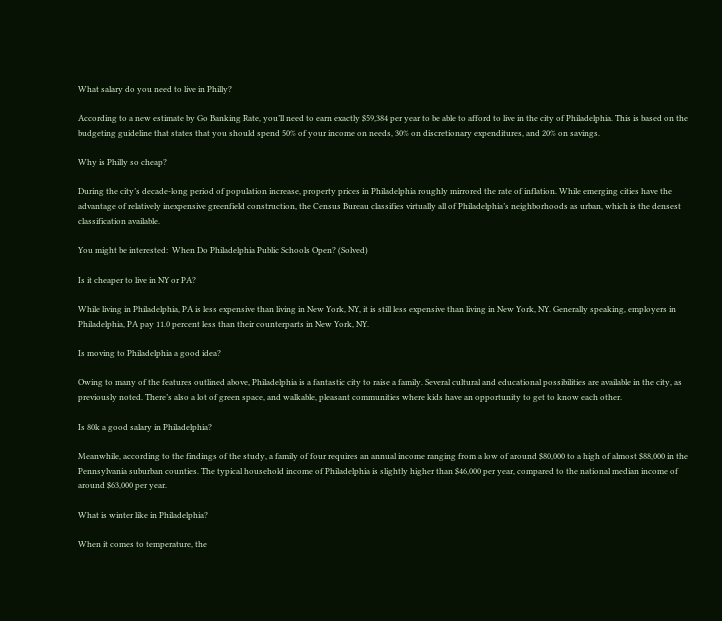What salary do you need to live in Philly?

According to a new estimate by Go Banking Rate, you’ll need to earn exactly $59,384 per year to be able to afford to live in the city of Philadelphia. This is based on the budgeting guideline that states that you should spend 50% of your income on needs, 30% on discretionary expenditures, and 20% on savings.

Why is Philly so cheap?

During the city’s decade-long period of population increase, property prices in Philadelphia roughly mirrored the rate of inflation. While emerging cities have the advantage of relatively inexpensive greenfield construction, the Census Bureau classifies virtually all of Philadelphia’s neighborhoods as urban, which is the densest classification available.

You might be interested:  When Do Philadelphia Public Schools Open? (Solved)

Is it cheaper to live in NY or PA?

While living in Philadelphia, PA is less expensive than living in New York, NY, it is still less expensive than living in New York, NY. Generally speaking, employers in Philadelphia, PA pay 11.0 percent less than their counterparts in New York, NY.

Is moving to Philadelphia a good idea?

Owing to many of the features outlined above, Philadelphia is a fantastic city to raise a family. Several cultural and educational possibilities are available in the city, as previously noted. There’s also a lot of green space, and walkable, pleasant communities where kids have an opportunity to get to know each other.

Is 80k a good salary in Philadelphia?

Meanwhile, according to the findings of the study, a family of four requires an annual income ranging from a low of around $80,000 to a high of almost $88,000 in the Pennsylvania suburban counties. The typical household income of Philadelphia is slightly higher than $46,000 per year, compared to the national median income of around $63,000 per year.

What is winter like in Philadelphia?

When it comes to temperature, the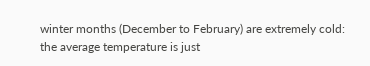winter months (December to February) are extremely cold: the average temperature is just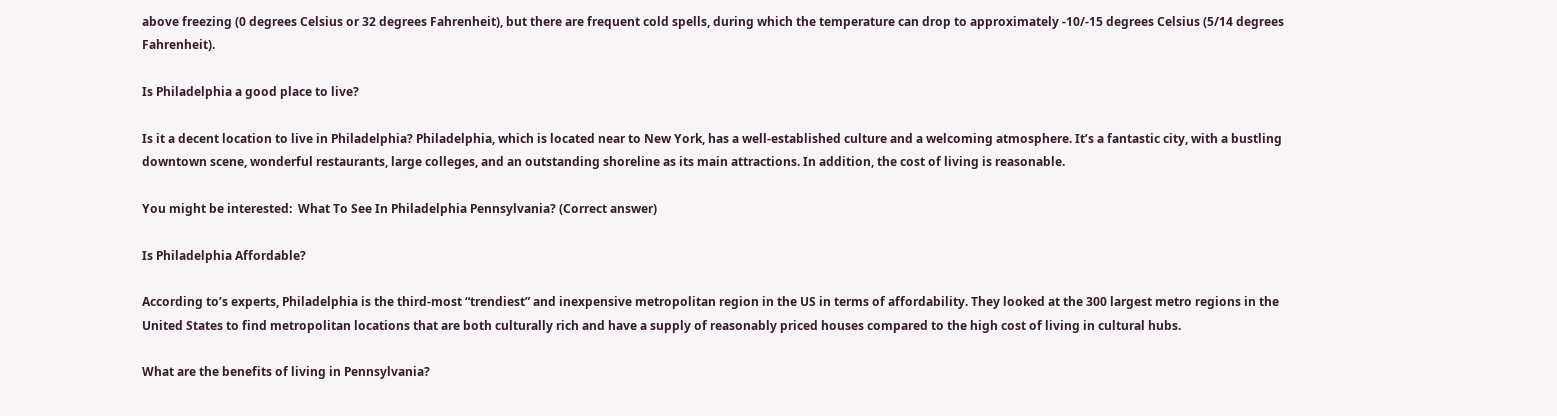above freezing (0 degrees Celsius or 32 degrees Fahrenheit), but there are frequent cold spells, during which the temperature can drop to approximately -10/-15 degrees Celsius (5/14 degrees Fahrenheit).

Is Philadelphia a good place to live?

Is it a decent location to live in Philadelphia? Philadelphia, which is located near to New York, has a well-established culture and a welcoming atmosphere. It’s a fantastic city, with a bustling downtown scene, wonderful restaurants, large colleges, and an outstanding shoreline as its main attractions. In addition, the cost of living is reasonable.

You might be interested:  What To See In Philadelphia Pennsylvania? (Correct answer)

Is Philadelphia Affordable?

According to’s experts, Philadelphia is the third-most “trendiest” and inexpensive metropolitan region in the US in terms of affordability. They looked at the 300 largest metro regions in the United States to find metropolitan locations that are both culturally rich and have a supply of reasonably priced houses compared to the high cost of living in cultural hubs.

What are the benefits of living in Pennsylvania?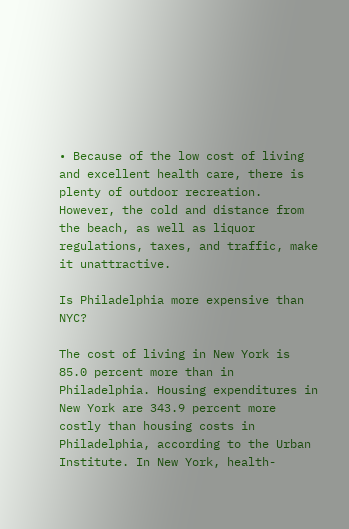• Because of the low cost of living and excellent health care, there is plenty of outdoor recreation. However, the cold and distance from the beach, as well as liquor regulations, taxes, and traffic, make it unattractive.

Is Philadelphia more expensive than NYC?

The cost of living in New York is 85.0 percent more than in Philadelphia. Housing expenditures in New York are 343.9 percent more costly than housing costs in Philadelphia, according to the Urban Institute. In New York, health-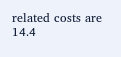related costs are 14.4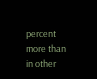percent more than in other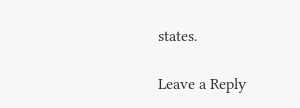states.

Leave a Reply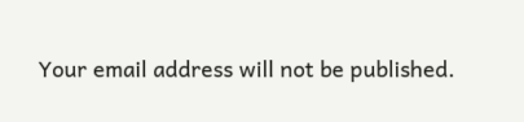Your email address will not be published.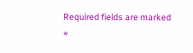Required fields are marked *